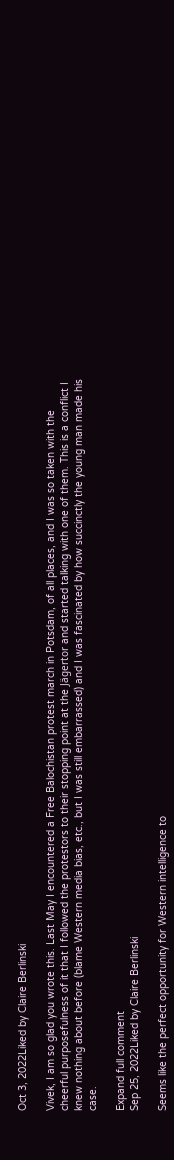Oct 3, 2022Liked by Claire Berlinski

Vivek, I am so glad you wrote this. Last May I encountered a Free Balochistan protest march in Potsdam, of all places, and I was so taken with the cheerful purposefulness of it that I followed the protestors to their stopping point at the Jägertor and started talking with one of them. This is a conflict I knew nothing about before (blame Western media bias, etc., but I was still embarrassed) and I was fascinated by how succinctly the young man made his case.

Expand full comment
Sep 25, 2022Liked by Claire Berlinski

Seems like the perfect opportunity for Western intelligence to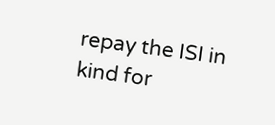repay the ISI in kind for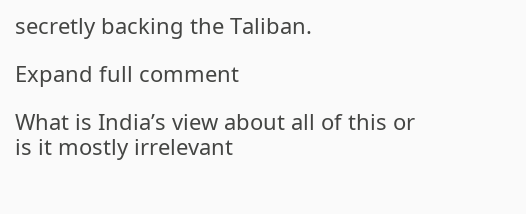secretly backing the Taliban.

Expand full comment

What is India’s view about all of this or is it mostly irrelevant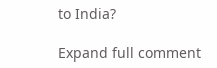to India?

Expand full comment